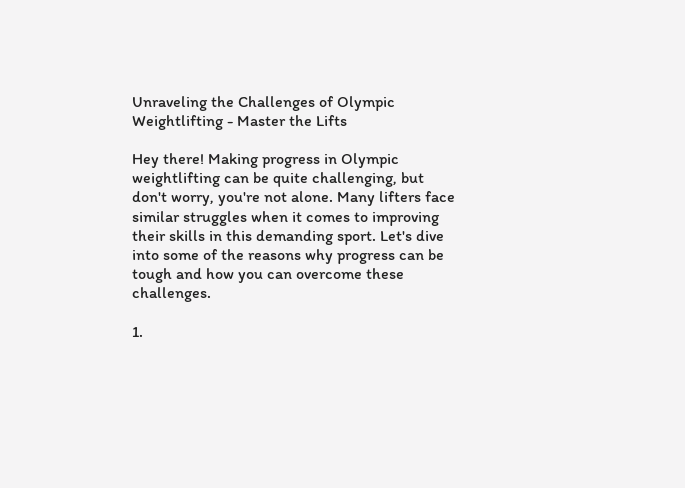Unraveling the Challenges of Olympic Weightlifting - Master the Lifts

Hey there! Making progress in Olympic weightlifting can be quite challenging, but don't worry, you're not alone. Many lifters face similar struggles when it comes to improving their skills in this demanding sport. Let's dive into some of the reasons why progress can be tough and how you can overcome these challenges.

1.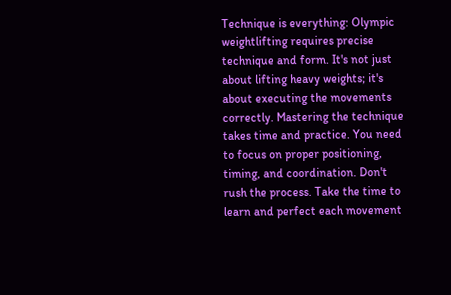Technique is everything: Olympic weightlifting requires precise technique and form. It's not just about lifting heavy weights; it's about executing the movements correctly. Mastering the technique takes time and practice. You need to focus on proper positioning, timing, and coordination. Don't rush the process. Take the time to learn and perfect each movement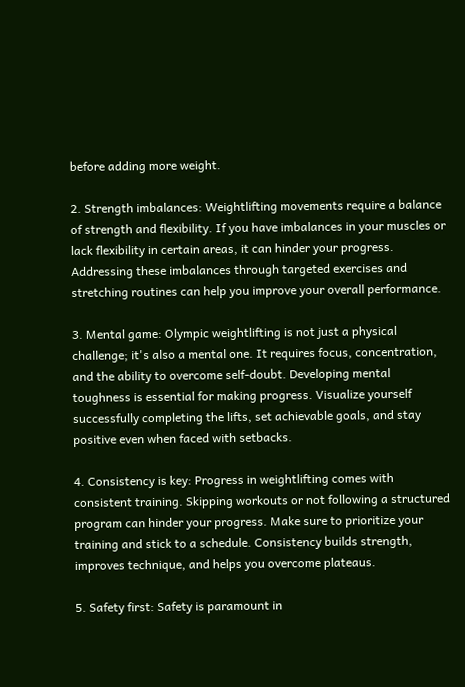before adding more weight.

2. Strength imbalances: Weightlifting movements require a balance of strength and flexibility. If you have imbalances in your muscles or lack flexibility in certain areas, it can hinder your progress. Addressing these imbalances through targeted exercises and stretching routines can help you improve your overall performance.

3. Mental game: Olympic weightlifting is not just a physical challenge; it's also a mental one. It requires focus, concentration, and the ability to overcome self-doubt. Developing mental toughness is essential for making progress. Visualize yourself successfully completing the lifts, set achievable goals, and stay positive even when faced with setbacks.

4. Consistency is key: Progress in weightlifting comes with consistent training. Skipping workouts or not following a structured program can hinder your progress. Make sure to prioritize your training and stick to a schedule. Consistency builds strength, improves technique, and helps you overcome plateaus.

5. Safety first: Safety is paramount in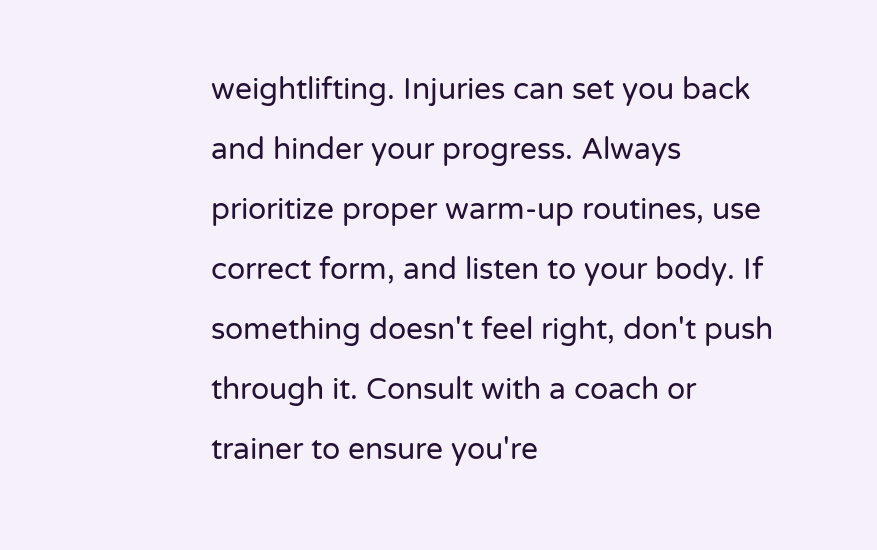weightlifting. Injuries can set you back and hinder your progress. Always prioritize proper warm-up routines, use correct form, and listen to your body. If something doesn't feel right, don't push through it. Consult with a coach or trainer to ensure you're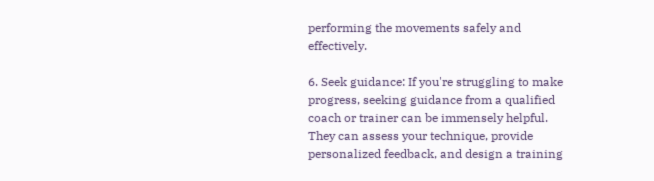performing the movements safely and effectively.

6. Seek guidance: If you're struggling to make progress, seeking guidance from a qualified coach or trainer can be immensely helpful. They can assess your technique, provide personalized feedback, and design a training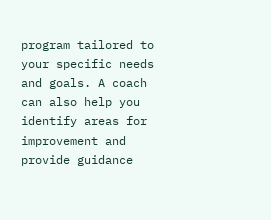program tailored to your specific needs and goals. A coach can also help you identify areas for improvement and provide guidance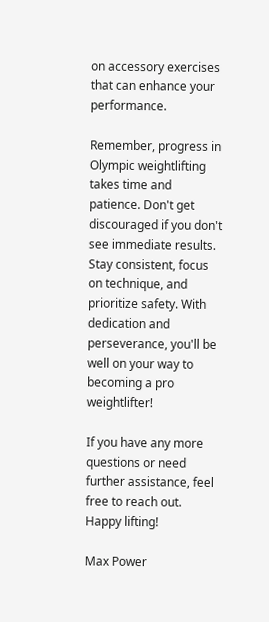on accessory exercises that can enhance your performance.

Remember, progress in Olympic weightlifting takes time and patience. Don't get discouraged if you don't see immediate results. Stay consistent, focus on technique, and prioritize safety. With dedication and perseverance, you'll be well on your way to becoming a pro weightlifter!

If you have any more questions or need further assistance, feel free to reach out. Happy lifting!

Max Power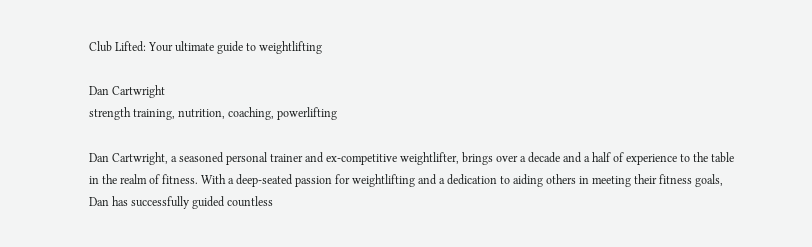Club Lifted: Your ultimate guide to weightlifting

Dan Cartwright
strength training, nutrition, coaching, powerlifting

Dan Cartwright, a seasoned personal trainer and ex-competitive weightlifter, brings over a decade and a half of experience to the table in the realm of fitness. With a deep-seated passion for weightlifting and a dedication to aiding others in meeting their fitness goals, Dan has successfully guided countless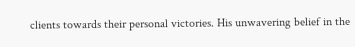clients towards their personal victories. His unwavering belief in the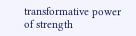transformative power of strength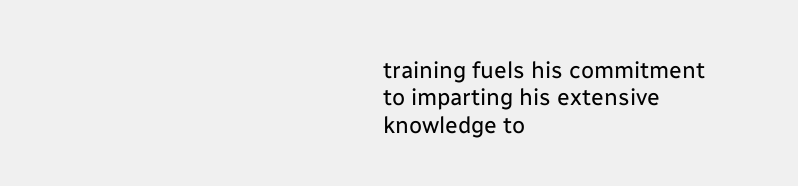training fuels his commitment to imparting his extensive knowledge to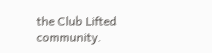the Club Lifted community.